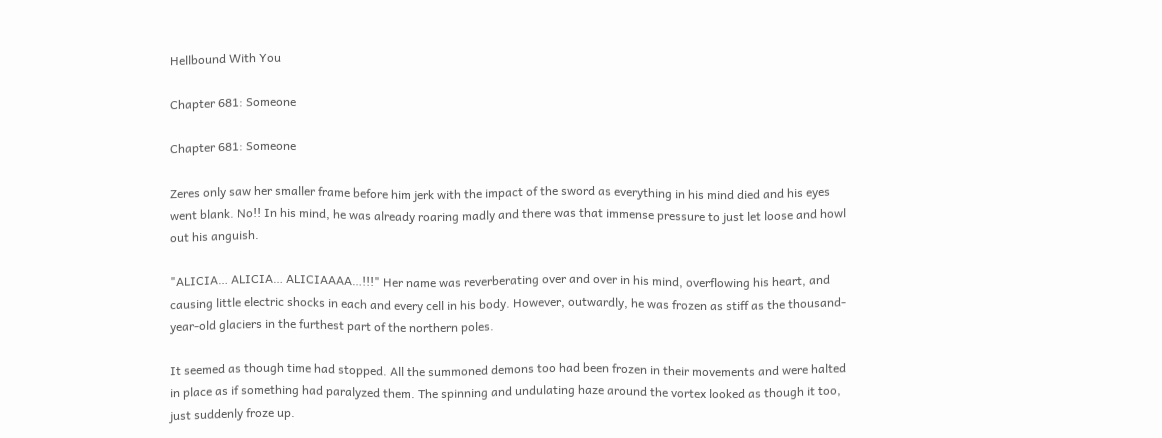Hellbound With You

Chapter 681: Someone

Chapter 681: Someone

Zeres only saw her smaller frame before him jerk with the impact of the sword as everything in his mind died and his eyes went blank. No!! In his mind, he was already roaring madly and there was that immense pressure to just let loose and howl out his anguish.

"ALICIA… ALICIA… ALICIAAAA…!!!" Her name was reverberating over and over in his mind, overflowing his heart, and causing little electric shocks in each and every cell in his body. However, outwardly, he was frozen as stiff as the thousand-year-old glaciers in the furthest part of the northern poles.

It seemed as though time had stopped. All the summoned demons too had been frozen in their movements and were halted in place as if something had paralyzed them. The spinning and undulating haze around the vortex looked as though it too, just suddenly froze up.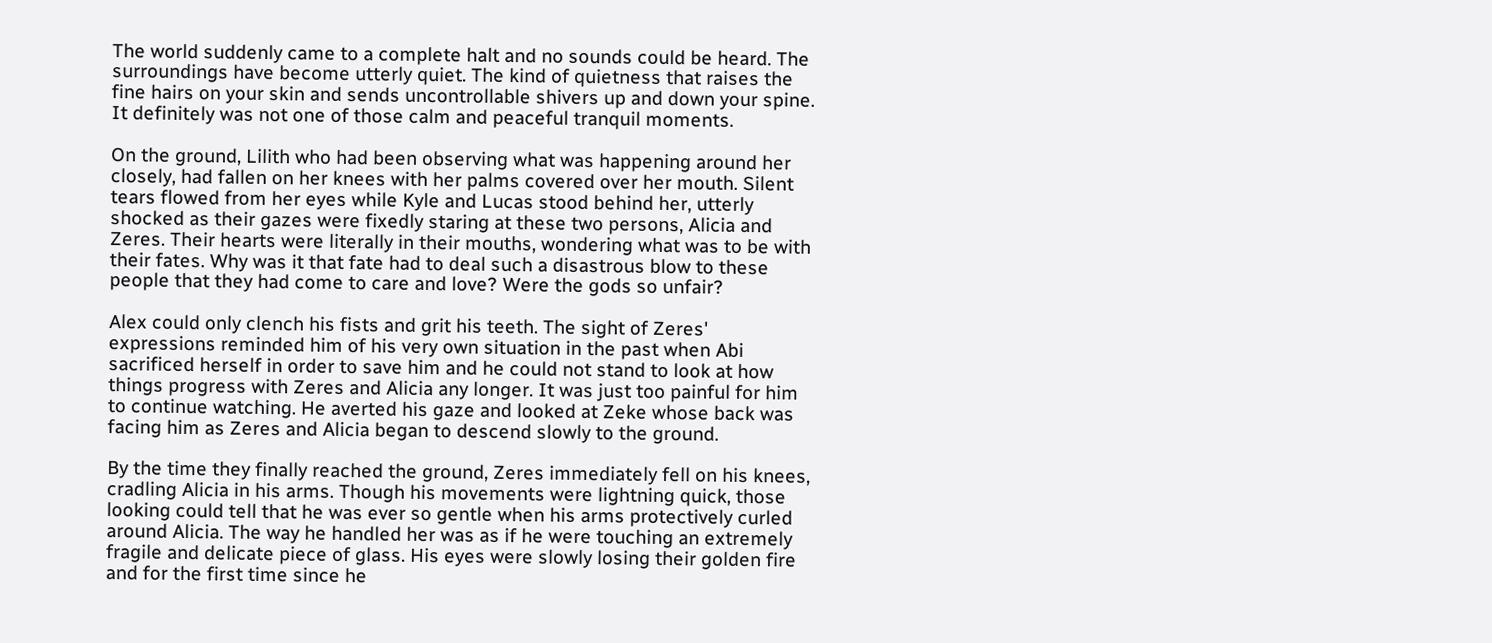The world suddenly came to a complete halt and no sounds could be heard. The surroundings have become utterly quiet. The kind of quietness that raises the fine hairs on your skin and sends uncontrollable shivers up and down your spine. It definitely was not one of those calm and peaceful tranquil moments.

On the ground, Lilith who had been observing what was happening around her closely, had fallen on her knees with her palms covered over her mouth. Silent tears flowed from her eyes while Kyle and Lucas stood behind her, utterly shocked as their gazes were fixedly staring at these two persons, Alicia and Zeres. Their hearts were literally in their mouths, wondering what was to be with their fates. Why was it that fate had to deal such a disastrous blow to these people that they had come to care and love? Were the gods so unfair?

Alex could only clench his fists and grit his teeth. The sight of Zeres' expressions reminded him of his very own situation in the past when Abi sacrificed herself in order to save him and he could not stand to look at how things progress with Zeres and Alicia any longer. It was just too painful for him to continue watching. He averted his gaze and looked at Zeke whose back was facing him as Zeres and Alicia began to descend slowly to the ground.

By the time they finally reached the ground, Zeres immediately fell on his knees, cradling Alicia in his arms. Though his movements were lightning quick, those looking could tell that he was ever so gentle when his arms protectively curled around Alicia. The way he handled her was as if he were touching an extremely fragile and delicate piece of glass. His eyes were slowly losing their golden fire and for the first time since he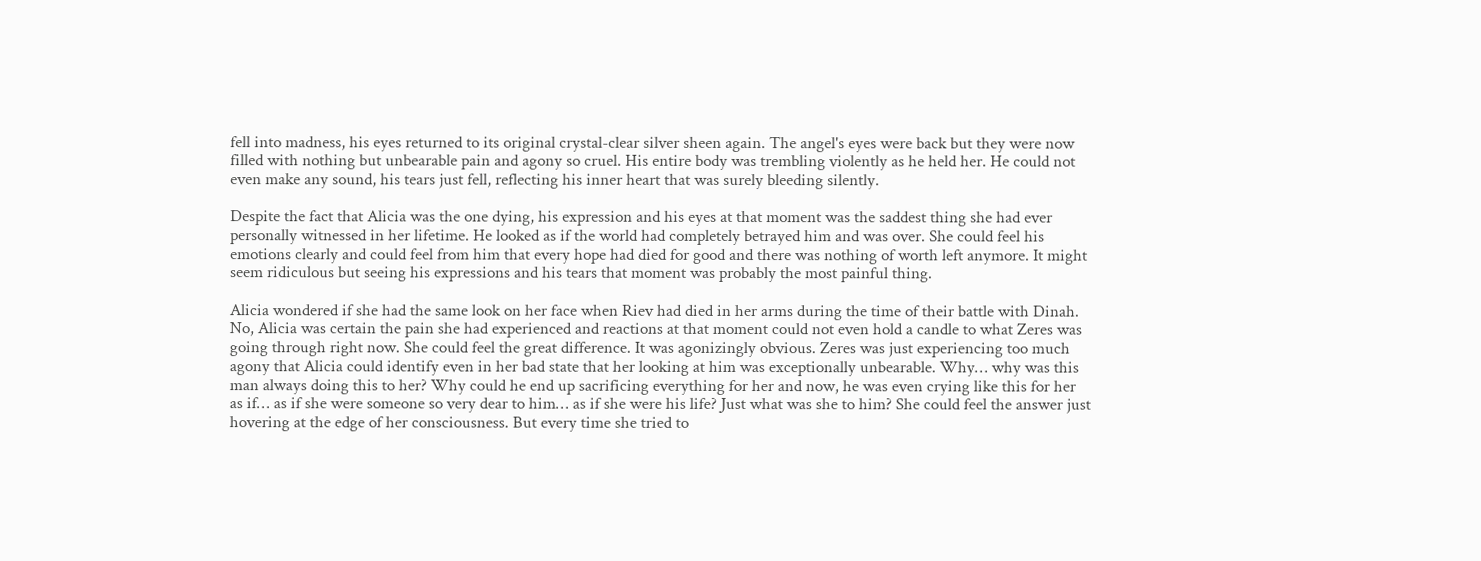fell into madness, his eyes returned to its original crystal-clear silver sheen again. The angel's eyes were back but they were now filled with nothing but unbearable pain and agony so cruel. His entire body was trembling violently as he held her. He could not even make any sound, his tears just fell, reflecting his inner heart that was surely bleeding silently.

Despite the fact that Alicia was the one dying, his expression and his eyes at that moment was the saddest thing she had ever personally witnessed in her lifetime. He looked as if the world had completely betrayed him and was over. She could feel his emotions clearly and could feel from him that every hope had died for good and there was nothing of worth left anymore. It might seem ridiculous but seeing his expressions and his tears that moment was probably the most painful thing.

Alicia wondered if she had the same look on her face when Riev had died in her arms during the time of their battle with Dinah. No, Alicia was certain the pain she had experienced and reactions at that moment could not even hold a candle to what Zeres was going through right now. She could feel the great difference. It was agonizingly obvious. Zeres was just experiencing too much agony that Alicia could identify even in her bad state that her looking at him was exceptionally unbearable. Why… why was this man always doing this to her? Why could he end up sacrificing everything for her and now, he was even crying like this for her as if… as if she were someone so very dear to him… as if she were his life? Just what was she to him? She could feel the answer just hovering at the edge of her consciousness. But every time she tried to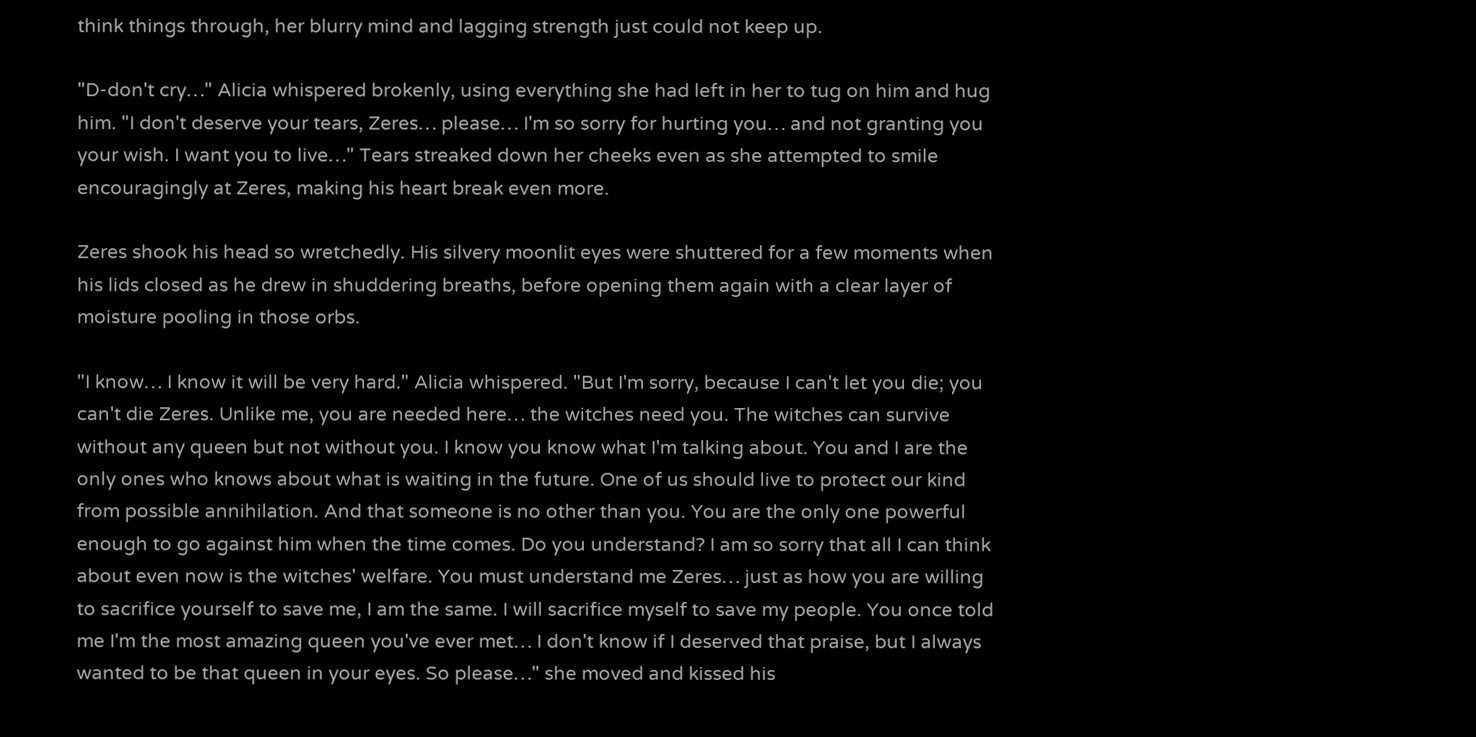think things through, her blurry mind and lagging strength just could not keep up.

"D-don't cry…" Alicia whispered brokenly, using everything she had left in her to tug on him and hug him. "I don't deserve your tears, Zeres… please… I'm so sorry for hurting you… and not granting you your wish. I want you to live…" Tears streaked down her cheeks even as she attempted to smile encouragingly at Zeres, making his heart break even more.

Zeres shook his head so wretchedly. His silvery moonlit eyes were shuttered for a few moments when his lids closed as he drew in shuddering breaths, before opening them again with a clear layer of moisture pooling in those orbs.

"I know… I know it will be very hard." Alicia whispered. "But I'm sorry, because I can't let you die; you can't die Zeres. Unlike me, you are needed here… the witches need you. The witches can survive without any queen but not without you. I know you know what I'm talking about. You and I are the only ones who knows about what is waiting in the future. One of us should live to protect our kind from possible annihilation. And that someone is no other than you. You are the only one powerful enough to go against him when the time comes. Do you understand? I am so sorry that all I can think about even now is the witches' welfare. You must understand me Zeres… just as how you are willing to sacrifice yourself to save me, I am the same. I will sacrifice myself to save my people. You once told me I'm the most amazing queen you've ever met… I don't know if I deserved that praise, but I always wanted to be that queen in your eyes. So please…" she moved and kissed his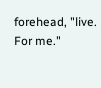forehead, "live. For me."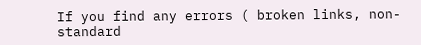If you find any errors ( broken links, non-standard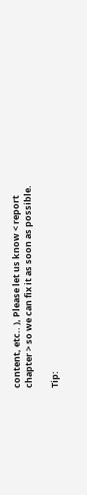content, etc.. ), Please let us know < report chapter > so we can fix it as soon as possible.

Tip: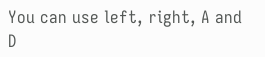You can use left, right, A and D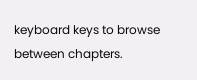keyboard keys to browse between chapters.